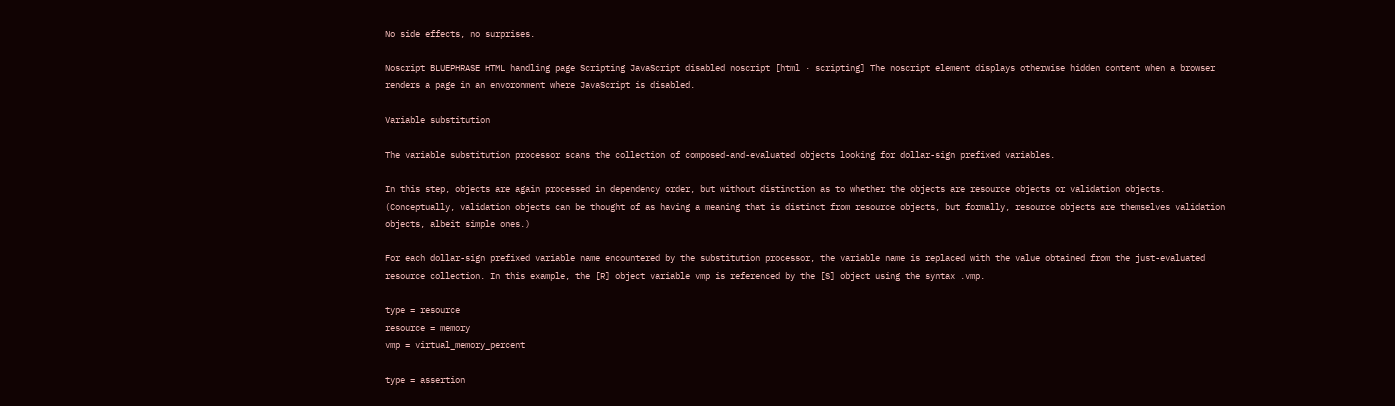No side effects, no surprises.

Noscript BLUEPHRASE HTML handling page Scripting JavaScript disabled noscript [html · scripting] The noscript element displays otherwise hidden content when a browser renders a page in an envoronment where JavaScript is disabled.

Variable substitution

The variable substitution processor scans the collection of composed-and-evaluated objects looking for dollar-sign prefixed variables.

In this step, objects are again processed in dependency order, but without distinction as to whether the objects are resource objects or validation objects. (Conceptually, validation objects can be thought of as having a meaning that is distinct from resource objects, but formally, resource objects are themselves validation objects, albeit simple ones.)

For each dollar-sign prefixed variable name encountered by the substitution processor, the variable name is replaced with the value obtained from the just-evaluated resource collection. In this example, the [R] object variable vmp is referenced by the [S] object using the syntax .vmp.

type = resource
resource = memory
vmp = virtual_memory_percent

type = assertion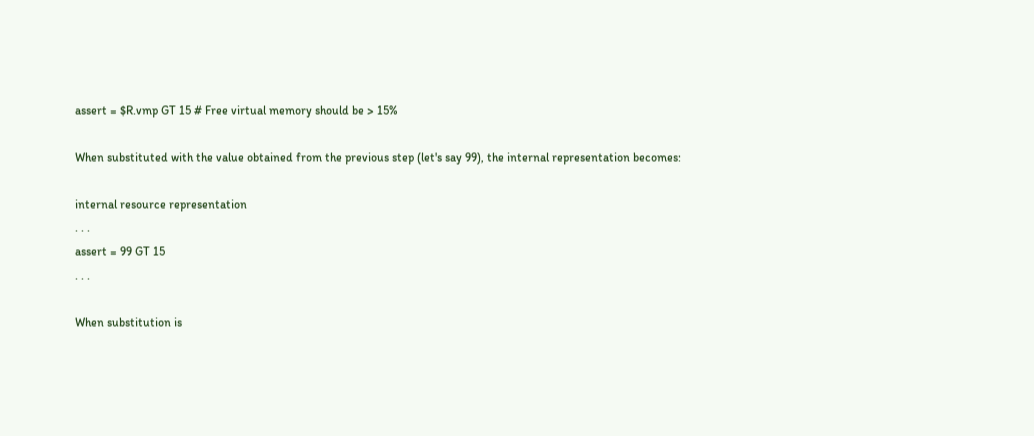assert = $R.vmp GT 15 # Free virtual memory should be > 15%

When substituted with the value obtained from the previous step (let's say 99), the internal representation becomes:

internal resource representation
. . .
assert = 99 GT 15
. . .

When substitution is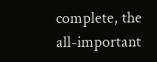complete, the all-important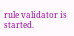rule validator is started.